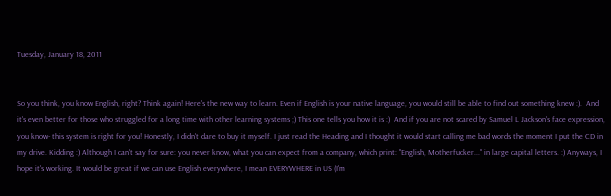Tuesday, January 18, 2011


So you think, you know English, right? Think again! Here's the new way to learn. Even if English is your native language, you would still be able to find out something knew :).  And it's even better for those who struggled for a long time with other learning systems ;) This one tells you how it is :)  And if you are not scared by Samuel L Jackson's face expression, you know- this system is right for you! Honestly, I didn't dare to buy it myself. I just read the Heading and I thought it would start calling me bad words the moment I put the CD in my drive. Kidding :) Although I can't say for sure: you never know, what you can expect from a company, which print: "English, Motherfucker..." in large capital letters. :) Anyways, I hope it's working. It would be great if we can use English everywhere, I mean EVERYWHERE in US (I'm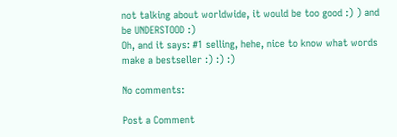not talking about worldwide, it would be too good :) ) and be UNDERSTOOD :)
Oh, and it says: #1 selling, hehe, nice to know what words make a bestseller :) :) :)

No comments:

Post a Comment